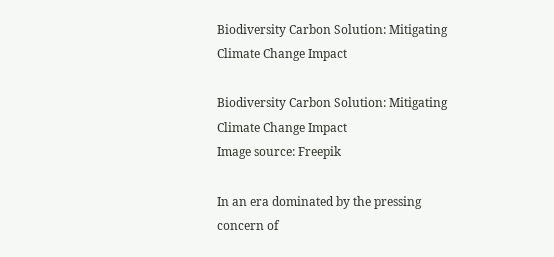Biodiversity Carbon Solution: Mitigating Climate Change Impact

Biodiversity Carbon Solution: Mitigating Climate Change Impact
Image source: Freepik

In an era dominated by the pressing concern of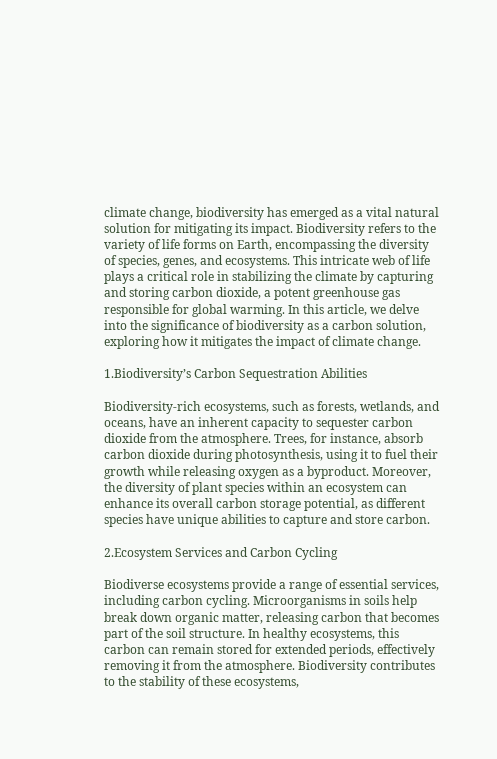climate change, biodiversity has emerged as a vital natural solution for mitigating its impact. Biodiversity refers to the variety of life forms on Earth, encompassing the diversity of species, genes, and ecosystems. This intricate web of life plays a critical role in stabilizing the climate by capturing and storing carbon dioxide, a potent greenhouse gas responsible for global warming. In this article, we delve into the significance of biodiversity as a carbon solution, exploring how it mitigates the impact of climate change.

1.Biodiversity’s Carbon Sequestration Abilities

Biodiversity-rich ecosystems, such as forests, wetlands, and oceans, have an inherent capacity to sequester carbon dioxide from the atmosphere. Trees, for instance, absorb carbon dioxide during photosynthesis, using it to fuel their growth while releasing oxygen as a byproduct. Moreover, the diversity of plant species within an ecosystem can enhance its overall carbon storage potential, as different species have unique abilities to capture and store carbon.

2.Ecosystem Services and Carbon Cycling

Biodiverse ecosystems provide a range of essential services, including carbon cycling. Microorganisms in soils help break down organic matter, releasing carbon that becomes part of the soil structure. In healthy ecosystems, this carbon can remain stored for extended periods, effectively removing it from the atmosphere. Biodiversity contributes to the stability of these ecosystems,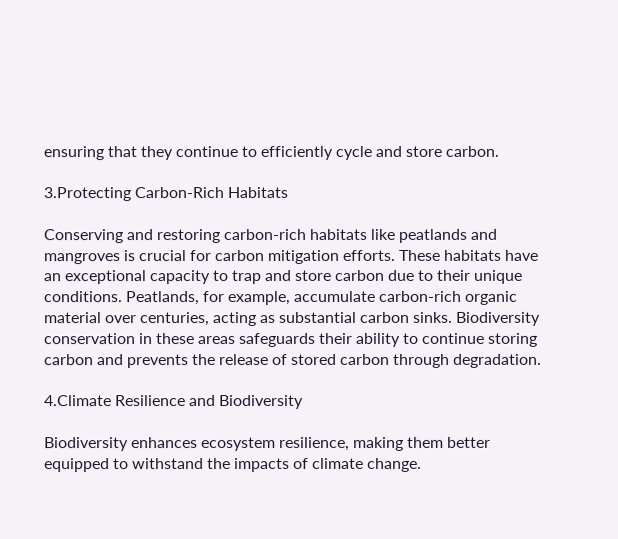ensuring that they continue to efficiently cycle and store carbon.

3.Protecting Carbon-Rich Habitats

Conserving and restoring carbon-rich habitats like peatlands and mangroves is crucial for carbon mitigation efforts. These habitats have an exceptional capacity to trap and store carbon due to their unique conditions. Peatlands, for example, accumulate carbon-rich organic material over centuries, acting as substantial carbon sinks. Biodiversity conservation in these areas safeguards their ability to continue storing carbon and prevents the release of stored carbon through degradation.

4.Climate Resilience and Biodiversity

Biodiversity enhances ecosystem resilience, making them better equipped to withstand the impacts of climate change.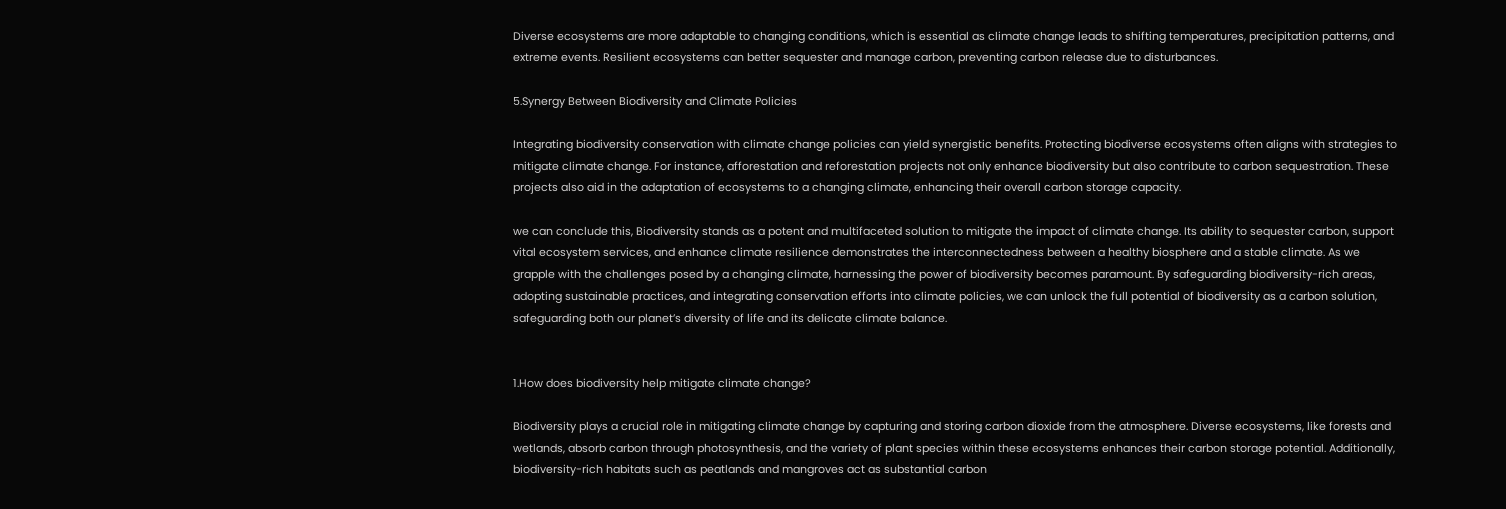Diverse ecosystems are more adaptable to changing conditions, which is essential as climate change leads to shifting temperatures, precipitation patterns, and extreme events. Resilient ecosystems can better sequester and manage carbon, preventing carbon release due to disturbances.

5.Synergy Between Biodiversity and Climate Policies

Integrating biodiversity conservation with climate change policies can yield synergistic benefits. Protecting biodiverse ecosystems often aligns with strategies to mitigate climate change. For instance, afforestation and reforestation projects not only enhance biodiversity but also contribute to carbon sequestration. These projects also aid in the adaptation of ecosystems to a changing climate, enhancing their overall carbon storage capacity.

we can conclude this, Biodiversity stands as a potent and multifaceted solution to mitigate the impact of climate change. Its ability to sequester carbon, support vital ecosystem services, and enhance climate resilience demonstrates the interconnectedness between a healthy biosphere and a stable climate. As we grapple with the challenges posed by a changing climate, harnessing the power of biodiversity becomes paramount. By safeguarding biodiversity-rich areas, adopting sustainable practices, and integrating conservation efforts into climate policies, we can unlock the full potential of biodiversity as a carbon solution, safeguarding both our planet’s diversity of life and its delicate climate balance.


1.How does biodiversity help mitigate climate change?

Biodiversity plays a crucial role in mitigating climate change by capturing and storing carbon dioxide from the atmosphere. Diverse ecosystems, like forests and wetlands, absorb carbon through photosynthesis, and the variety of plant species within these ecosystems enhances their carbon storage potential. Additionally, biodiversity-rich habitats such as peatlands and mangroves act as substantial carbon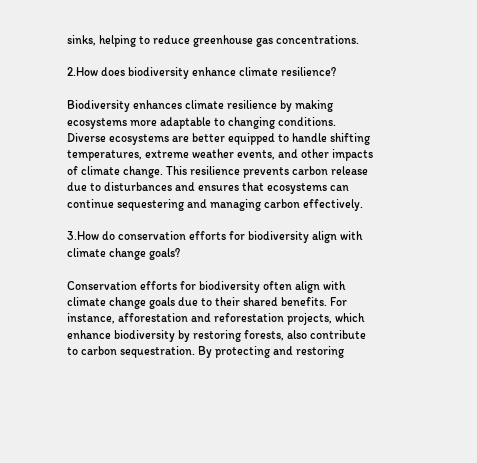sinks, helping to reduce greenhouse gas concentrations.

2.How does biodiversity enhance climate resilience?

Biodiversity enhances climate resilience by making ecosystems more adaptable to changing conditions. Diverse ecosystems are better equipped to handle shifting temperatures, extreme weather events, and other impacts of climate change. This resilience prevents carbon release due to disturbances and ensures that ecosystems can continue sequestering and managing carbon effectively.

3.How do conservation efforts for biodiversity align with climate change goals?

Conservation efforts for biodiversity often align with climate change goals due to their shared benefits. For instance, afforestation and reforestation projects, which enhance biodiversity by restoring forests, also contribute to carbon sequestration. By protecting and restoring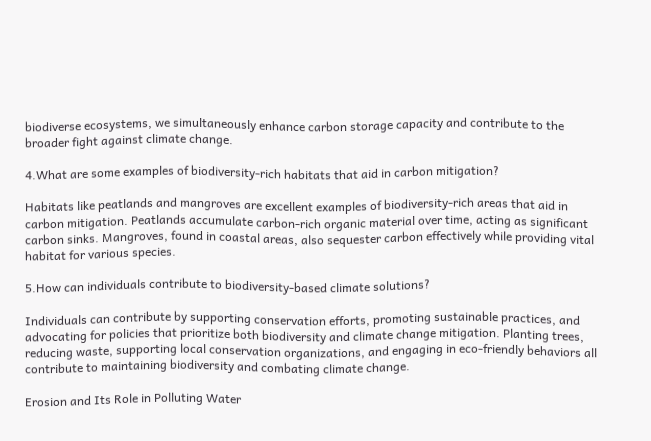biodiverse ecosystems, we simultaneously enhance carbon storage capacity and contribute to the broader fight against climate change.

4.What are some examples of biodiversity-rich habitats that aid in carbon mitigation?

Habitats like peatlands and mangroves are excellent examples of biodiversity-rich areas that aid in carbon mitigation. Peatlands accumulate carbon-rich organic material over time, acting as significant carbon sinks. Mangroves, found in coastal areas, also sequester carbon effectively while providing vital habitat for various species.

5.How can individuals contribute to biodiversity-based climate solutions?

Individuals can contribute by supporting conservation efforts, promoting sustainable practices, and advocating for policies that prioritize both biodiversity and climate change mitigation. Planting trees, reducing waste, supporting local conservation organizations, and engaging in eco-friendly behaviors all contribute to maintaining biodiversity and combating climate change.

Erosion and Its Role in Polluting Water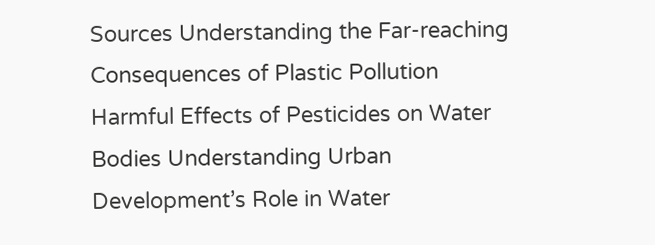Sources Understanding the Far-reaching Consequences of Plastic Pollution Harmful Effects of Pesticides on Water Bodies Understanding Urban Development’s Role in Water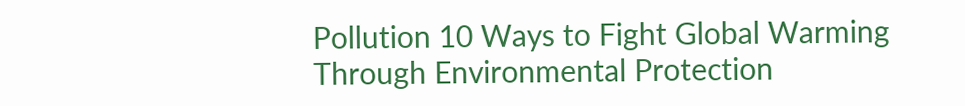Pollution 10 Ways to Fight Global Warming Through Environmental Protection